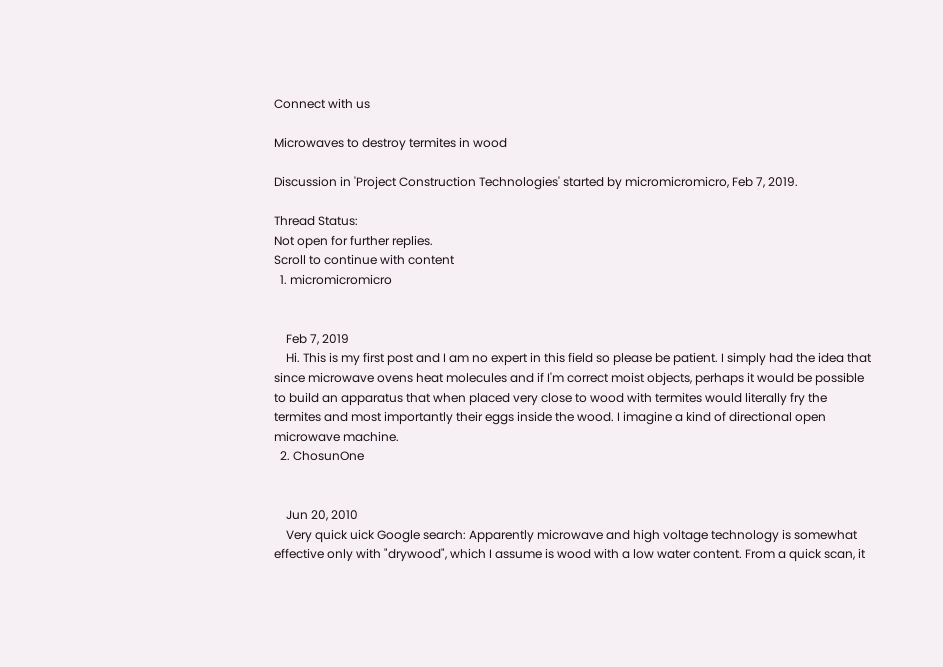Connect with us

Microwaves to destroy termites in wood

Discussion in 'Project Construction Technologies' started by micromicromicro, Feb 7, 2019.

Thread Status:
Not open for further replies.
Scroll to continue with content
  1. micromicromicro


    Feb 7, 2019
    Hi. This is my first post and I am no expert in this field so please be patient. I simply had the idea that since microwave ovens heat molecules and if I'm correct moist objects, perhaps it would be possible to build an apparatus that when placed very close to wood with termites would literally fry the termites and most importantly their eggs inside the wood. I imagine a kind of directional open microwave machine.
  2. ChosunOne


    Jun 20, 2010
    Very quick uick Google search: Apparently microwave and high voltage technology is somewhat effective only with "drywood", which I assume is wood with a low water content. From a quick scan, it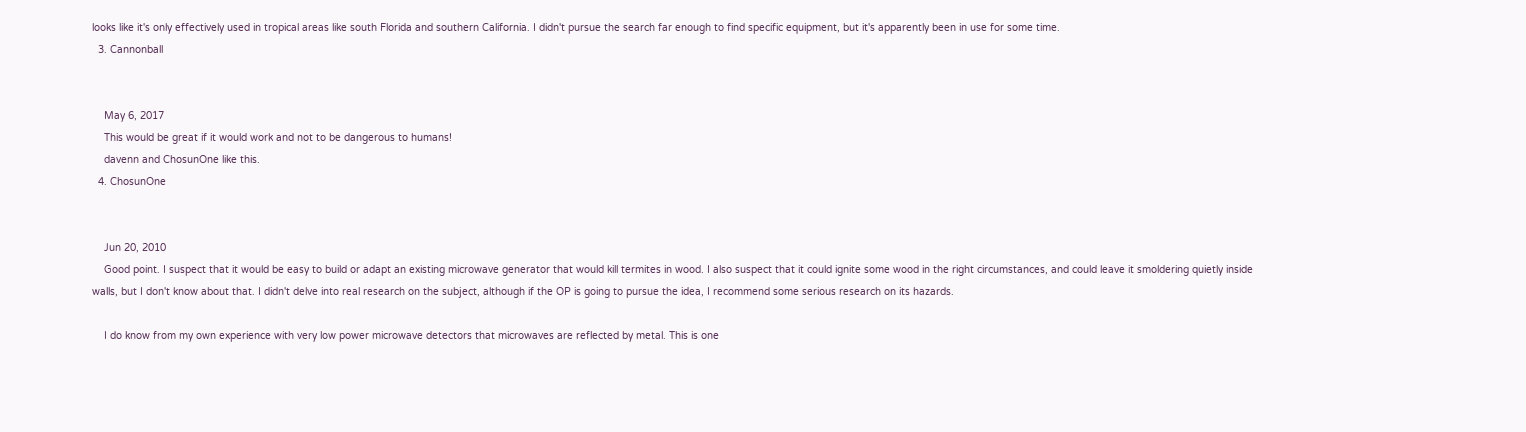looks like it's only effectively used in tropical areas like south Florida and southern California. I didn't pursue the search far enough to find specific equipment, but it's apparently been in use for some time.
  3. Cannonball


    May 6, 2017
    This would be great if it would work and not to be dangerous to humans!
    davenn and ChosunOne like this.
  4. ChosunOne


    Jun 20, 2010
    Good point. I suspect that it would be easy to build or adapt an existing microwave generator that would kill termites in wood. I also suspect that it could ignite some wood in the right circumstances, and could leave it smoldering quietly inside walls, but I don't know about that. I didn't delve into real research on the subject, although if the OP is going to pursue the idea, I recommend some serious research on its hazards.

    I do know from my own experience with very low power microwave detectors that microwaves are reflected by metal. This is one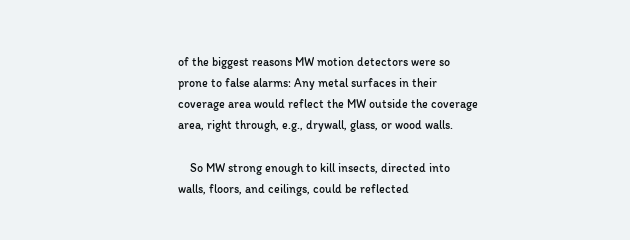of the biggest reasons MW motion detectors were so prone to false alarms: Any metal surfaces in their coverage area would reflect the MW outside the coverage area, right through, e.g., drywall, glass, or wood walls.

    So MW strong enough to kill insects, directed into walls, floors, and ceilings, could be reflected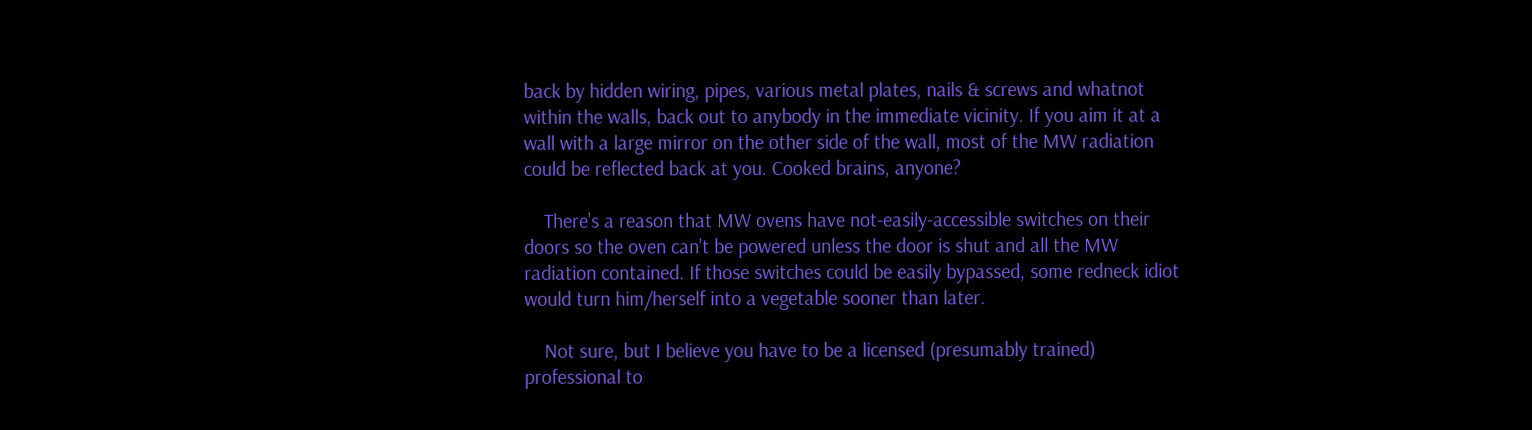back by hidden wiring, pipes, various metal plates, nails & screws and whatnot within the walls, back out to anybody in the immediate vicinity. If you aim it at a wall with a large mirror on the other side of the wall, most of the MW radiation could be reflected back at you. Cooked brains, anyone?

    There's a reason that MW ovens have not-easily-accessible switches on their doors so the oven can't be powered unless the door is shut and all the MW radiation contained. If those switches could be easily bypassed, some redneck idiot would turn him/herself into a vegetable sooner than later.

    Not sure, but I believe you have to be a licensed (presumably trained) professional to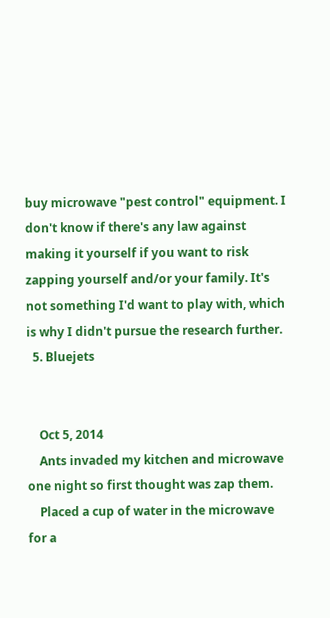buy microwave "pest control" equipment. I don't know if there's any law against making it yourself if you want to risk zapping yourself and/or your family. It's not something I'd want to play with, which is why I didn't pursue the research further.
  5. Bluejets


    Oct 5, 2014
    Ants invaded my kitchen and microwave one night so first thought was zap them.
    Placed a cup of water in the microwave for a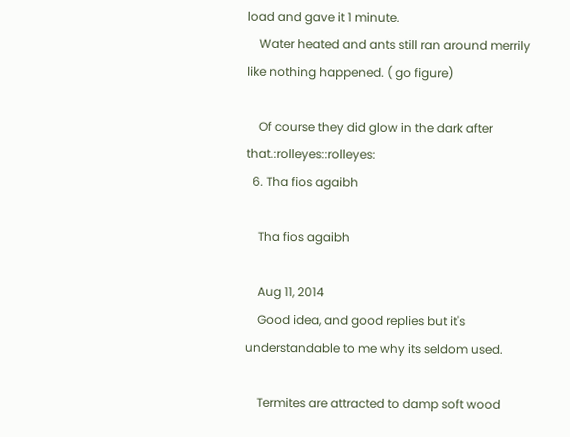load and gave it 1 minute.
    Water heated and ants still ran around merrily like nothing happened. ( go figure)

    Of course they did glow in the dark after that.:rolleyes::rolleyes:
  6. Tha fios agaibh

    Tha fios agaibh

    Aug 11, 2014
    Good idea, and good replies but it's understandable to me why its seldom used.

    Termites are attracted to damp soft wood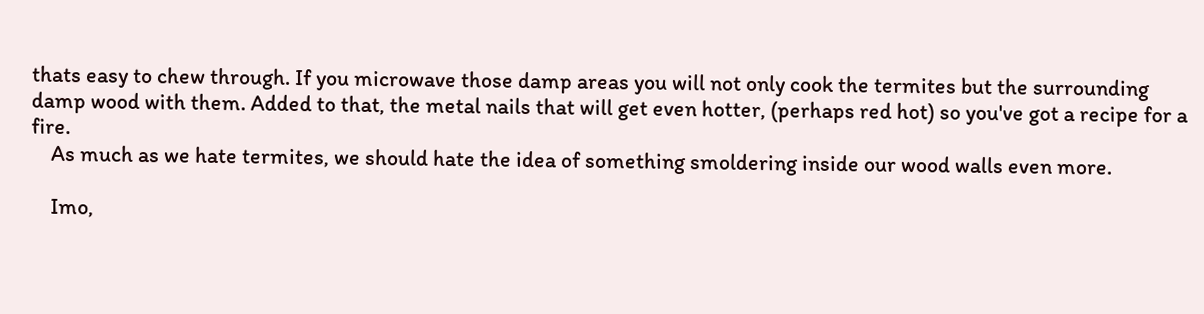thats easy to chew through. If you microwave those damp areas you will not only cook the termites but the surrounding damp wood with them. Added to that, the metal nails that will get even hotter, (perhaps red hot) so you've got a recipe for a fire.
    As much as we hate termites, we should hate the idea of something smoldering inside our wood walls even more.

    Imo,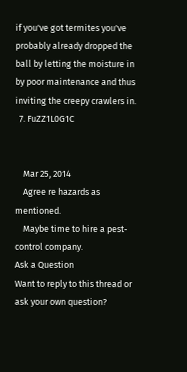if you've got termites you've probably already dropped the ball by letting the moisture in by poor maintenance and thus inviting the creepy crawlers in.
  7. FuZZ1L0G1C


    Mar 25, 2014
    Agree re hazards as mentioned.
    Maybe time to hire a pest-control company.
Ask a Question
Want to reply to this thread or ask your own question?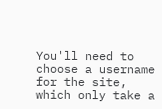You'll need to choose a username for the site, which only take a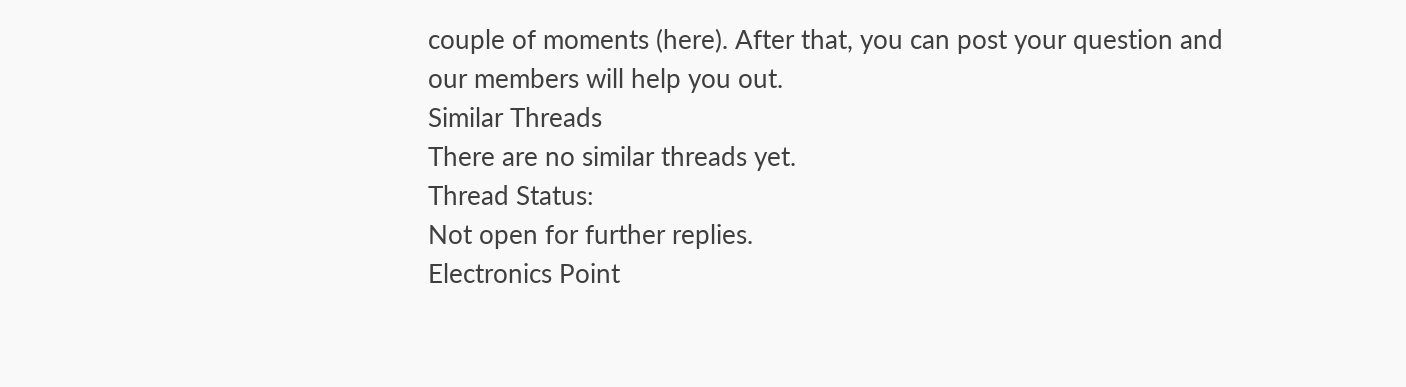couple of moments (here). After that, you can post your question and our members will help you out.
Similar Threads
There are no similar threads yet.
Thread Status:
Not open for further replies.
Electronics Point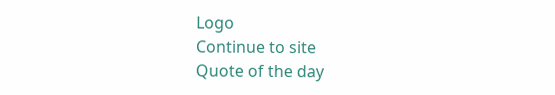Logo
Continue to site
Quote of the day